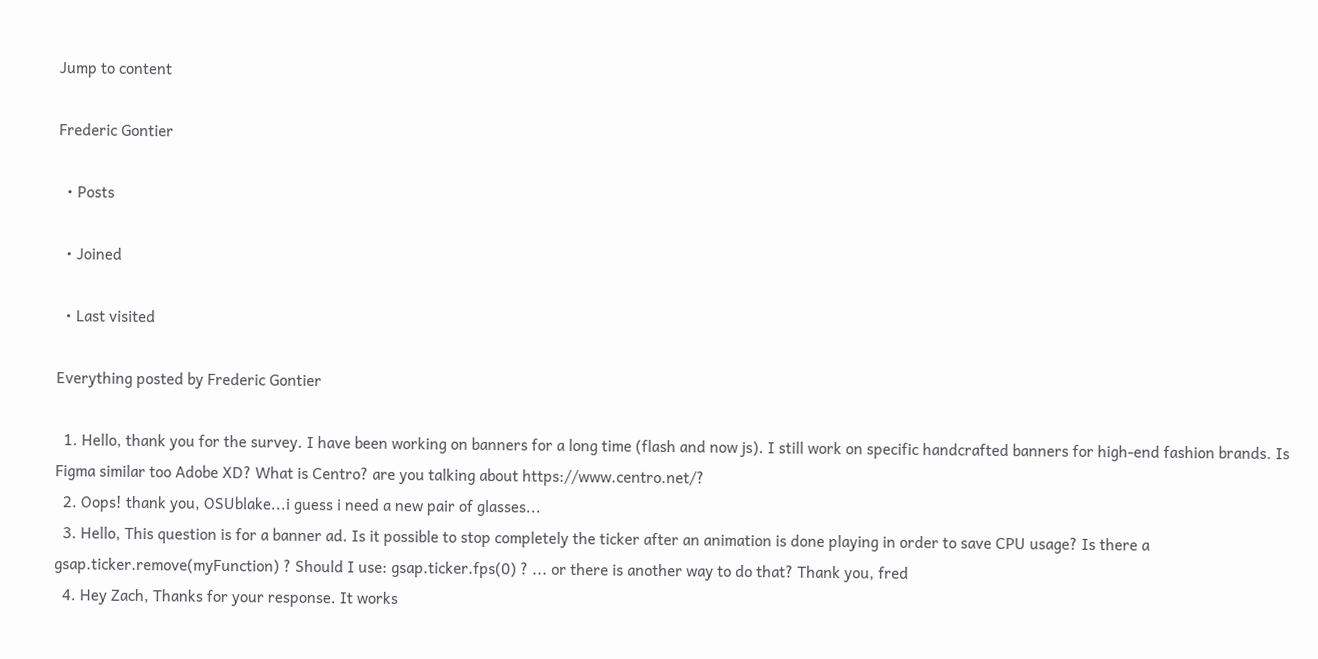Jump to content

Frederic Gontier

  • Posts

  • Joined

  • Last visited

Everything posted by Frederic Gontier

  1. Hello, thank you for the survey. I have been working on banners for a long time (flash and now js). I still work on specific handcrafted banners for high-end fashion brands. Is Figma similar too Adobe XD? What is Centro? are you talking about https://www.centro.net/?
  2. Oops! thank you, OSUblake...i guess i need a new pair of glasses...
  3. Hello, This question is for a banner ad. Is it possible to stop completely the ticker after an animation is done playing in order to save CPU usage? Is there a gsap.ticker.remove(myFunction) ? Should I use: gsap.ticker.fps(0) ? ... or there is another way to do that? Thank you, fred
  4. Hey Zach, Thanks for your response. It works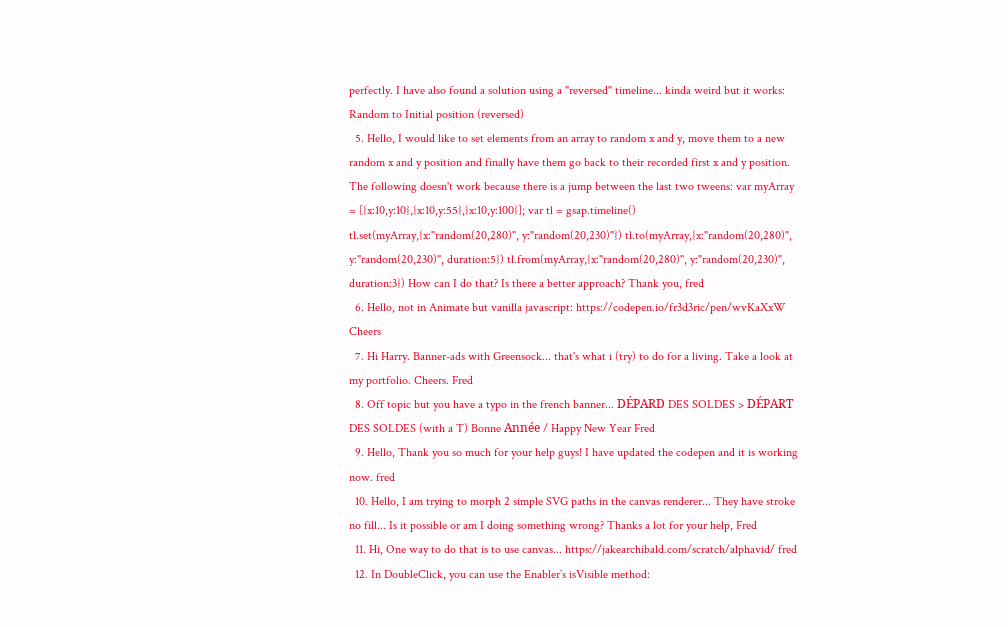perfectly. I have also found a solution using a "reversed" timeline... kinda weird but it works: Random to Initial position (reversed)
  5. Hello, I would like to set elements from an array to random x and y, move them to a new random x and y position and finally have them go back to their recorded first x and y position. The following doesn't work because there is a jump between the last two tweens: var myArray = [{x:10,y:10},{x:10,y:55},{x:10,y:100}]; var tl = gsap.timeline() tl.set(myArray,{x:"random(20,280)", y:"random(20,230)"}) tl.to(myArray,{x:"random(20,280)", y:"random(20,230)", duration:5}) tl.from(myArray,{x:"random(20,280)", y:"random(20,230)", duration:3}) How can I do that? Is there a better approach? Thank you, fred
  6. Hello, not in Animate but vanilla javascript: https://codepen.io/fr3d3ric/pen/wvKaXxW Cheers
  7. Hi Harry. Banner-ads with Greensock... that's what i (try) to do for a living. Take a look at my portfolio. Cheers. Fred
  8. Off topic but you have a typo in the french banner... DÉPARD DES SOLDES > DÉPART DES SOLDES (with a T) Bonne Année / Happy New Year Fred
  9. Hello, Thank you so much for your help guys! I have updated the codepen and it is working now. fred
  10. Hello, I am trying to morph 2 simple SVG paths in the canvas renderer... They have stroke no fill... Is it possible or am I doing something wrong? Thanks a lot for your help, Fred
  11. Hi, One way to do that is to use canvas... https://jakearchibald.com/scratch/alphavid/ fred
  12. In DoubleClick, you can use the Enabler’s isVisible method: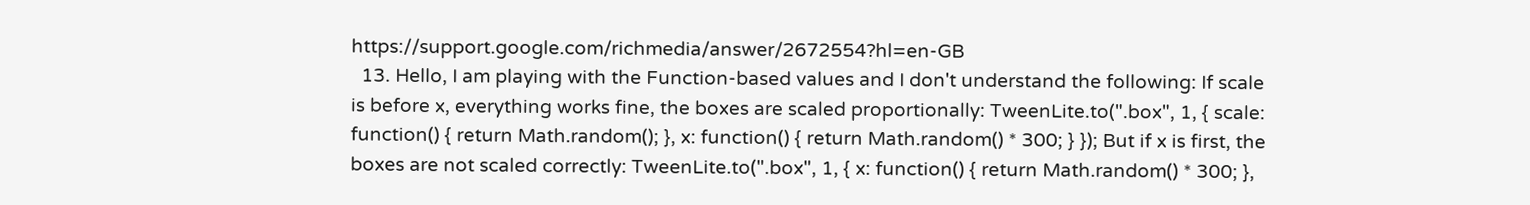https://support.google.com/richmedia/answer/2672554?hl=en-GB
  13. Hello, I am playing with the Function-based values and I don't understand the following: If scale is before x, everything works fine, the boxes are scaled proportionally: TweenLite.to(".box", 1, { scale: function() { return Math.random(); }, x: function() { return Math.random() * 300; } }); But if x is first, the boxes are not scaled correctly: TweenLite.to(".box", 1, { x: function() { return Math.random() * 300; },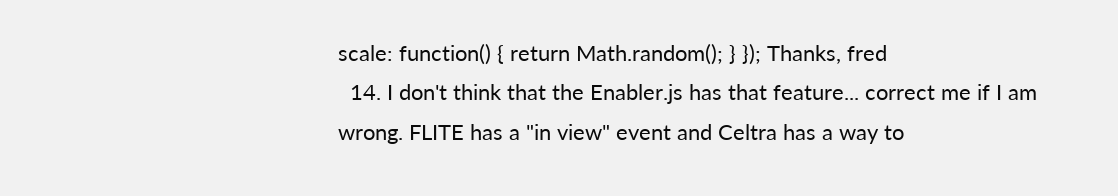scale: function() { return Math.random(); } }); Thanks, fred
  14. I don't think that the Enabler.js has that feature... correct me if I am wrong. FLITE has a "in view" event and Celtra has a way to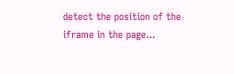detect the position of the iframe in the page...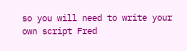so you will need to write your own script Fred